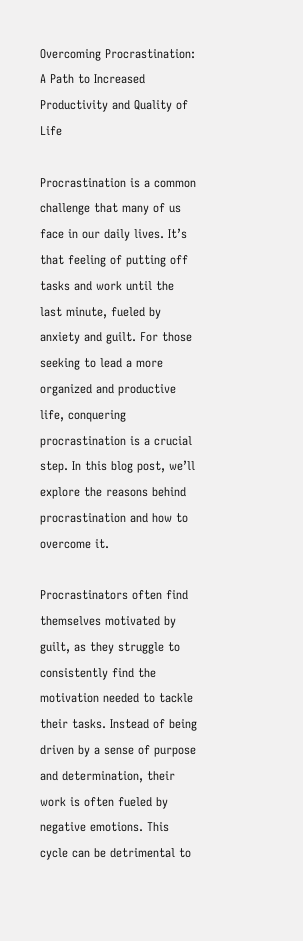Overcoming Procrastination: A Path to Increased Productivity and Quality of Life

Procrastination is a common challenge that many of us face in our daily lives. It’s that feeling of putting off tasks and work until the last minute, fueled by anxiety and guilt. For those seeking to lead a more organized and productive life, conquering procrastination is a crucial step. In this blog post, we’ll explore the reasons behind procrastination and how to overcome it.

Procrastinators often find themselves motivated by guilt, as they struggle to consistently find the motivation needed to tackle their tasks. Instead of being driven by a sense of purpose and determination, their work is often fueled by negative emotions. This cycle can be detrimental to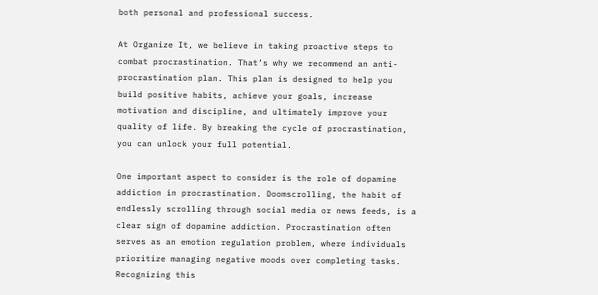both personal and professional success.

At Organize It, we believe in taking proactive steps to combat procrastination. That’s why we recommend an anti-procrastination plan. This plan is designed to help you build positive habits, achieve your goals, increase motivation and discipline, and ultimately improve your quality of life. By breaking the cycle of procrastination, you can unlock your full potential.

One important aspect to consider is the role of dopamine addiction in procrastination. Doomscrolling, the habit of endlessly scrolling through social media or news feeds, is a clear sign of dopamine addiction. Procrastination often serves as an emotion regulation problem, where individuals prioritize managing negative moods over completing tasks. Recognizing this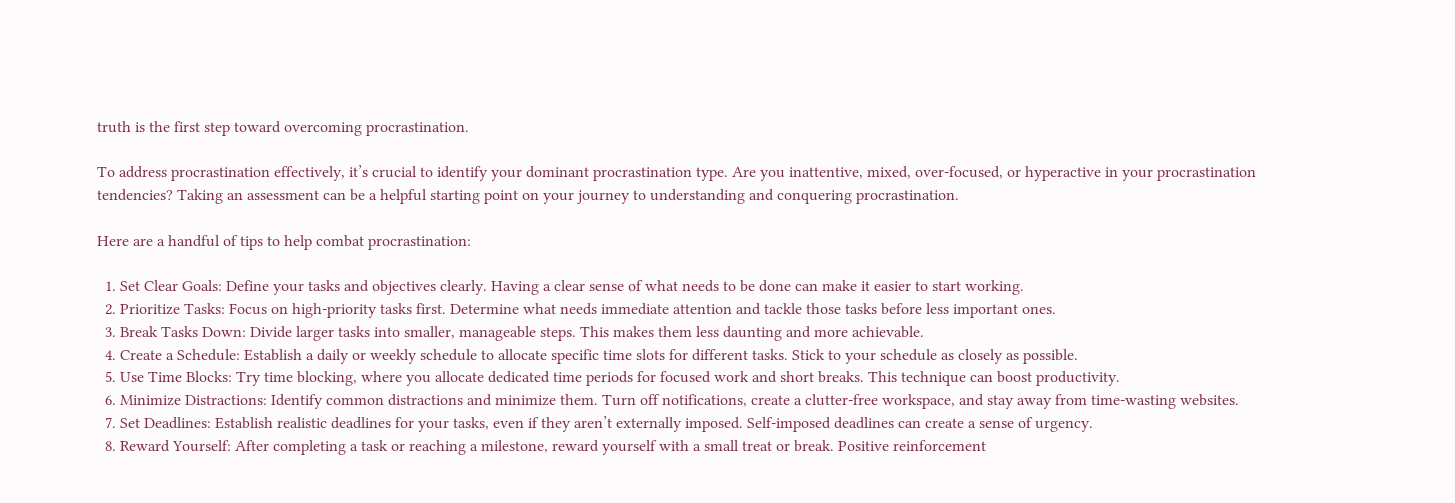truth is the first step toward overcoming procrastination.

To address procrastination effectively, it’s crucial to identify your dominant procrastination type. Are you inattentive, mixed, over-focused, or hyperactive in your procrastination tendencies? Taking an assessment can be a helpful starting point on your journey to understanding and conquering procrastination.

Here are a handful of tips to help combat procrastination:

  1. Set Clear Goals: Define your tasks and objectives clearly. Having a clear sense of what needs to be done can make it easier to start working.
  2. Prioritize Tasks: Focus on high-priority tasks first. Determine what needs immediate attention and tackle those tasks before less important ones.
  3. Break Tasks Down: Divide larger tasks into smaller, manageable steps. This makes them less daunting and more achievable.
  4. Create a Schedule: Establish a daily or weekly schedule to allocate specific time slots for different tasks. Stick to your schedule as closely as possible.
  5. Use Time Blocks: Try time blocking, where you allocate dedicated time periods for focused work and short breaks. This technique can boost productivity.
  6. Minimize Distractions: Identify common distractions and minimize them. Turn off notifications, create a clutter-free workspace, and stay away from time-wasting websites.
  7. Set Deadlines: Establish realistic deadlines for your tasks, even if they aren’t externally imposed. Self-imposed deadlines can create a sense of urgency.
  8. Reward Yourself: After completing a task or reaching a milestone, reward yourself with a small treat or break. Positive reinforcement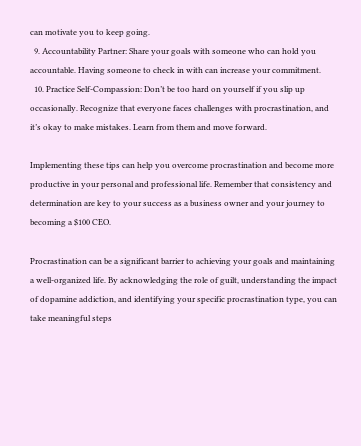can motivate you to keep going.
  9. Accountability Partner: Share your goals with someone who can hold you accountable. Having someone to check in with can increase your commitment.
  10. Practice Self-Compassion: Don’t be too hard on yourself if you slip up occasionally. Recognize that everyone faces challenges with procrastination, and it’s okay to make mistakes. Learn from them and move forward.

Implementing these tips can help you overcome procrastination and become more productive in your personal and professional life. Remember that consistency and determination are key to your success as a business owner and your journey to becoming a $100 CEO.

Procrastination can be a significant barrier to achieving your goals and maintaining a well-organized life. By acknowledging the role of guilt, understanding the impact of dopamine addiction, and identifying your specific procrastination type, you can take meaningful steps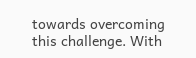towards overcoming this challenge. With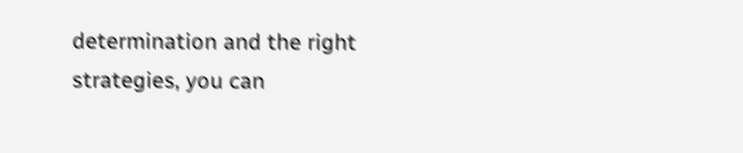determination and the right strategies, you can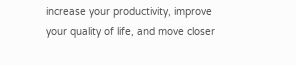increase your productivity, improve your quality of life, and move closer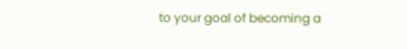to your goal of becoming a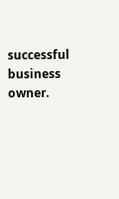successful business owner.